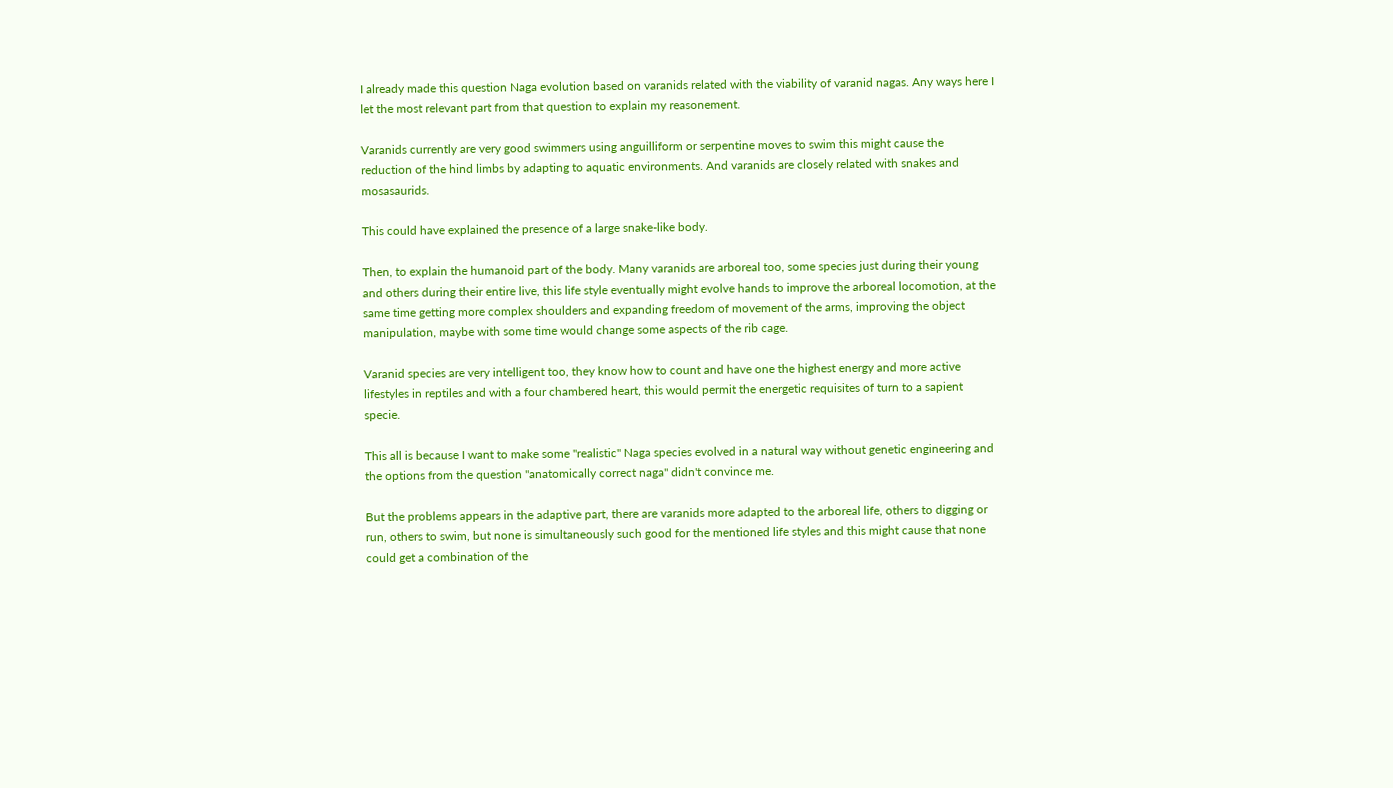I already made this question Naga evolution based on varanids related with the viability of varanid nagas. Any ways here I let the most relevant part from that question to explain my reasonement.

Varanids currently are very good swimmers using anguilliform or serpentine moves to swim this might cause the reduction of the hind limbs by adapting to aquatic environments. And varanids are closely related with snakes and mosasaurids.

This could have explained the presence of a large snake-like body.

Then, to explain the humanoid part of the body. Many varanids are arboreal too, some species just during their young and others during their entire live, this life style eventually might evolve hands to improve the arboreal locomotion, at the same time getting more complex shoulders and expanding freedom of movement of the arms, improving the object manipulation, maybe with some time would change some aspects of the rib cage.

Varanid species are very intelligent too, they know how to count and have one the highest energy and more active lifestyles in reptiles and with a four chambered heart, this would permit the energetic requisites of turn to a sapient specie.

This all is because I want to make some "realistic" Naga species evolved in a natural way without genetic engineering and the options from the question "anatomically correct naga" didn't convince me.

But the problems appears in the adaptive part, there are varanids more adapted to the arboreal life, others to digging or run, others to swim, but none is simultaneously such good for the mentioned life styles and this might cause that none could get a combination of the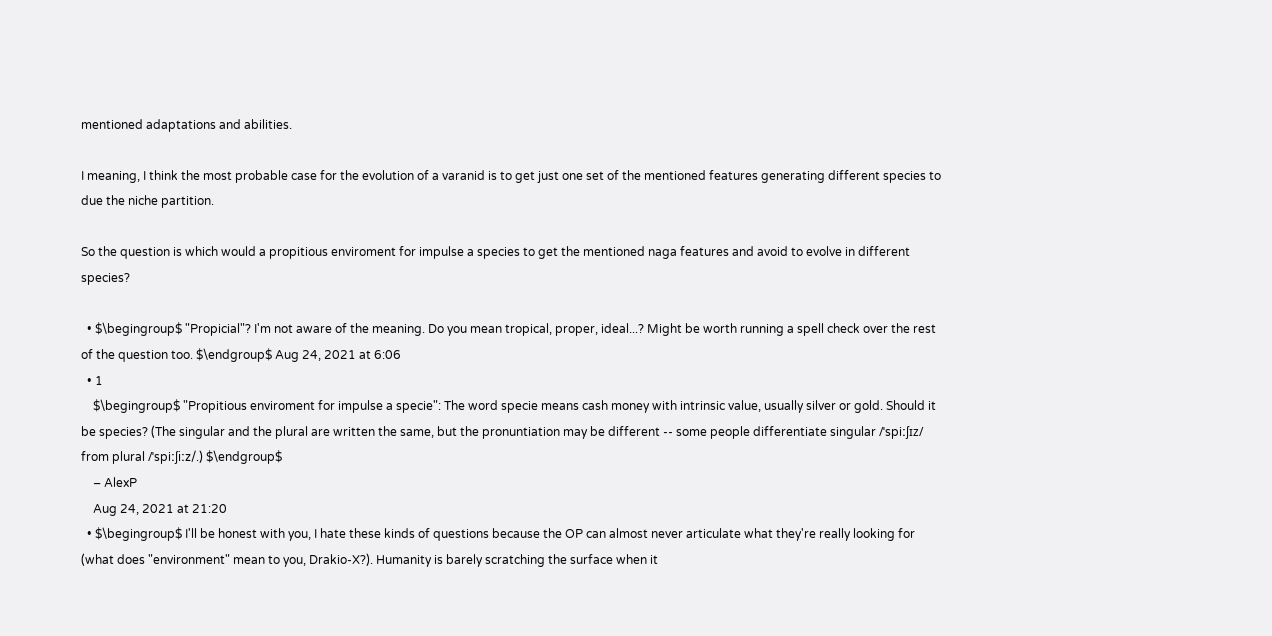mentioned adaptations and abilities.

I meaning, I think the most probable case for the evolution of a varanid is to get just one set of the mentioned features generating different species to due the niche partition.

So the question is which would a propitious enviroment for impulse a species to get the mentioned naga features and avoid to evolve in different species?

  • $\begingroup$ "Propicial"? I'm not aware of the meaning. Do you mean tropical, proper, ideal...? Might be worth running a spell check over the rest of the question too. $\endgroup$ Aug 24, 2021 at 6:06
  • 1
    $\begingroup$ "Propitious enviroment for impulse a specie": The word specie means cash money with intrinsic value, usually silver or gold. Should it be species? (The singular and the plural are written the same, but the pronuntiation may be different -- some people differentiate singular /ˈspiːʃɪz/ from plural /ˈspiːʃiːz/.) $\endgroup$
    – AlexP
    Aug 24, 2021 at 21:20
  • $\begingroup$ I'll be honest with you, I hate these kinds of questions because the OP can almost never articulate what they're really looking for (what does "environment" mean to you, Drakio-X?). Humanity is barely scratching the surface when it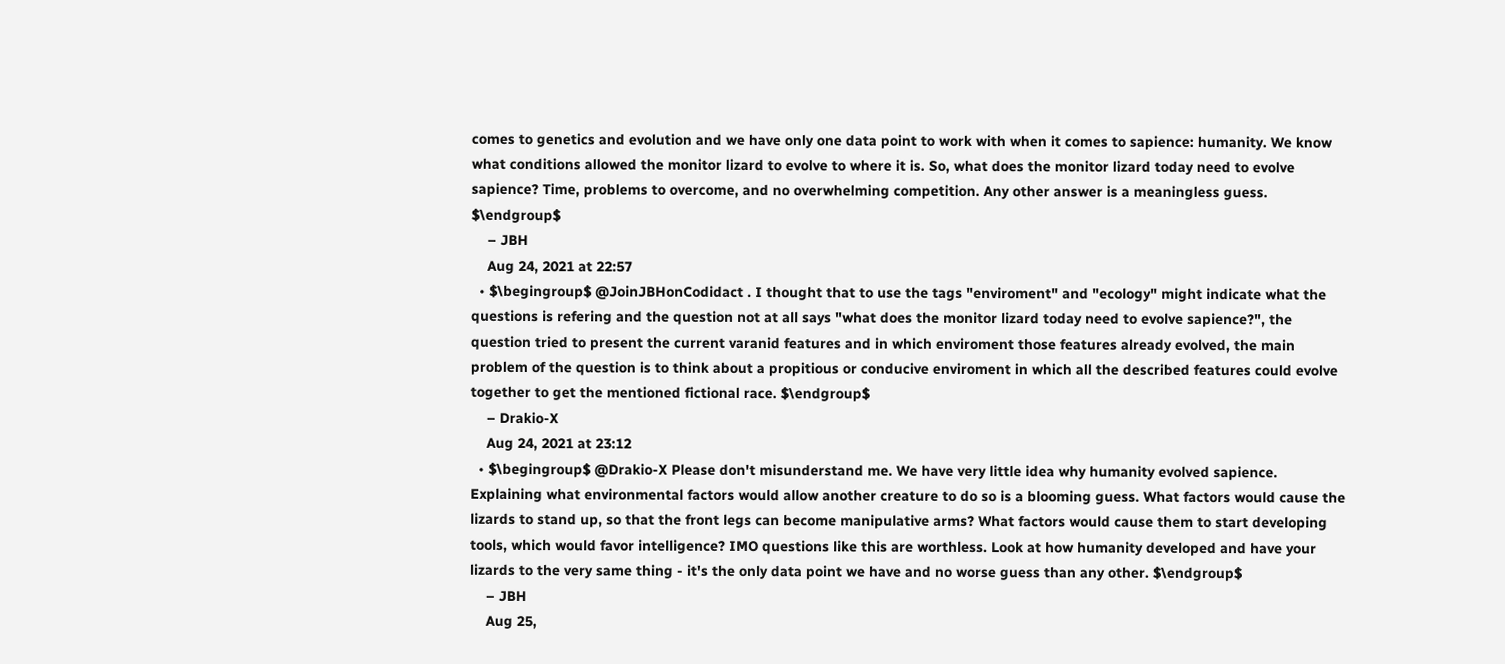comes to genetics and evolution and we have only one data point to work with when it comes to sapience: humanity. We know what conditions allowed the monitor lizard to evolve to where it is. So, what does the monitor lizard today need to evolve sapience? Time, problems to overcome, and no overwhelming competition. Any other answer is a meaningless guess. $\endgroup$
    – JBH
    Aug 24, 2021 at 22:57
  • $\begingroup$ @JoinJBHonCodidact . I thought that to use the tags "enviroment" and "ecology" might indicate what the questions is refering and the question not at all says "what does the monitor lizard today need to evolve sapience?", the question tried to present the current varanid features and in which enviroment those features already evolved, the main problem of the question is to think about a propitious or conducive enviroment in which all the described features could evolve together to get the mentioned fictional race. $\endgroup$
    – Drakio-X
    Aug 24, 2021 at 23:12
  • $\begingroup$ @Drakio-X Please don't misunderstand me. We have very little idea why humanity evolved sapience. Explaining what environmental factors would allow another creature to do so is a blooming guess. What factors would cause the lizards to stand up, so that the front legs can become manipulative arms? What factors would cause them to start developing tools, which would favor intelligence? IMO questions like this are worthless. Look at how humanity developed and have your lizards to the very same thing - it's the only data point we have and no worse guess than any other. $\endgroup$
    – JBH
    Aug 25,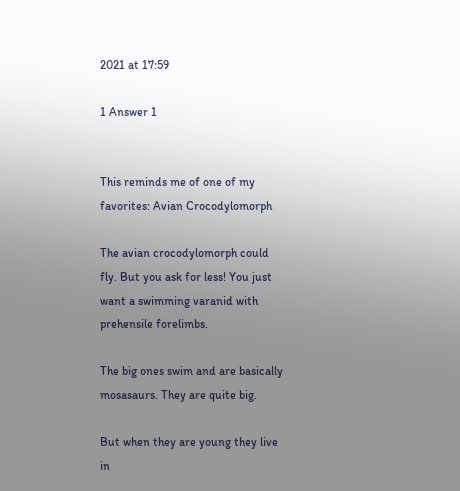2021 at 17:59

1 Answer 1


This reminds me of one of my favorites: Avian Crocodylomorph

The avian crocodylomorph could fly. But you ask for less! You just want a swimming varanid with prehensile forelimbs.

The big ones swim and are basically mosasaurs. They are quite big.

But when they are young they live in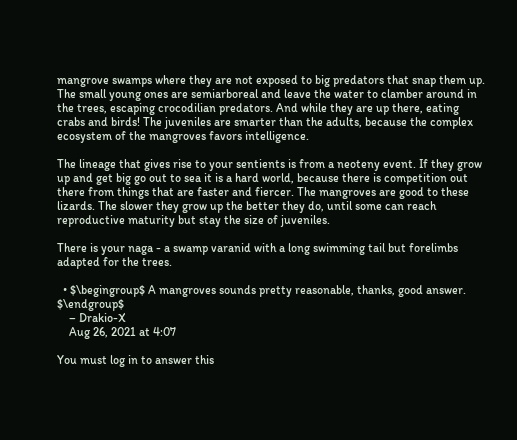mangrove swamps where they are not exposed to big predators that snap them up. The small young ones are semiarboreal and leave the water to clamber around in the trees, escaping crocodilian predators. And while they are up there, eating crabs and birds! The juveniles are smarter than the adults, because the complex ecosystem of the mangroves favors intelligence.

The lineage that gives rise to your sentients is from a neoteny event. If they grow up and get big go out to sea it is a hard world, because there is competition out there from things that are faster and fiercer. The mangroves are good to these lizards. The slower they grow up the better they do, until some can reach reproductive maturity but stay the size of juveniles.

There is your naga - a swamp varanid with a long swimming tail but forelimbs adapted for the trees.

  • $\begingroup$ A mangroves sounds pretty reasonable, thanks, good answer. $\endgroup$
    – Drakio-X
    Aug 26, 2021 at 4:07

You must log in to answer this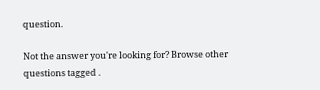question.

Not the answer you're looking for? Browse other questions tagged .